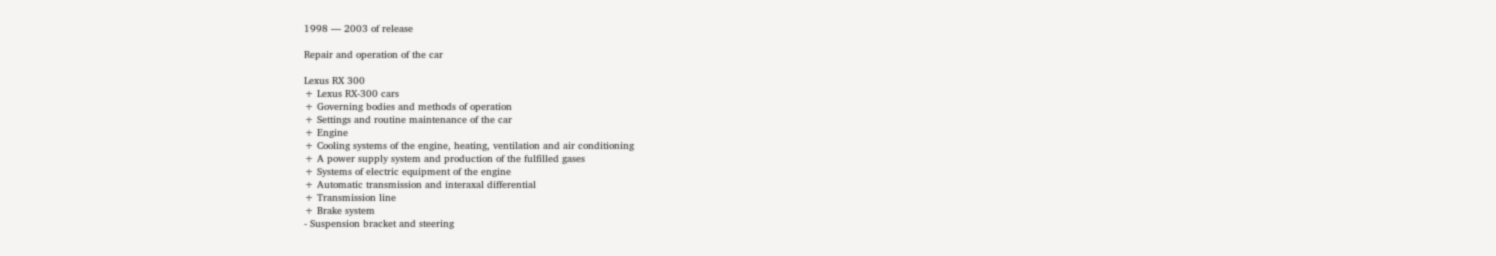1998 — 2003 of release

Repair and operation of the car

Lexus RX 300
+ Lexus RX-300 cars
+ Governing bodies and methods of operation
+ Settings and routine maintenance of the car
+ Engine
+ Cooling systems of the engine, heating, ventilation and air conditioning
+ A power supply system and production of the fulfilled gases
+ Systems of electric equipment of the engine
+ Automatic transmission and interaxal differential
+ Transmission line
+ Brake system
- Suspension bracket and steering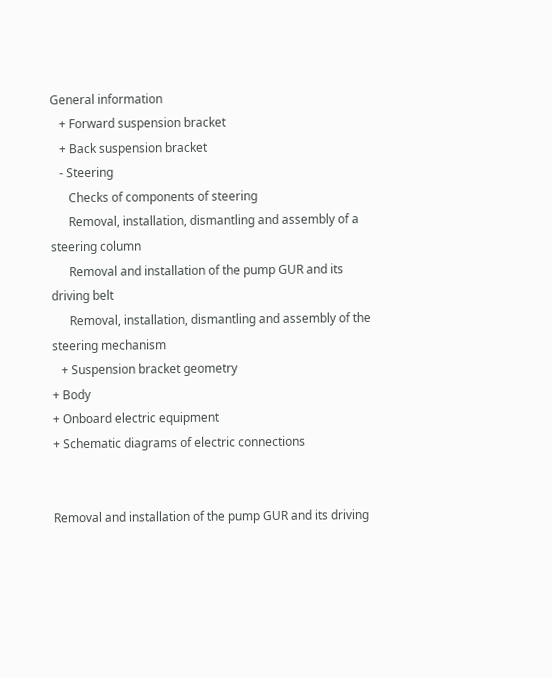General information
   + Forward suspension bracket
   + Back suspension bracket
   - Steering
      Checks of components of steering
      Removal, installation, dismantling and assembly of a steering column
      Removal and installation of the pump GUR and its driving belt
      Removal, installation, dismantling and assembly of the steering mechanism
   + Suspension bracket geometry
+ Body
+ Onboard electric equipment
+ Schematic diagrams of electric connections


Removal and installation of the pump GUR and its driving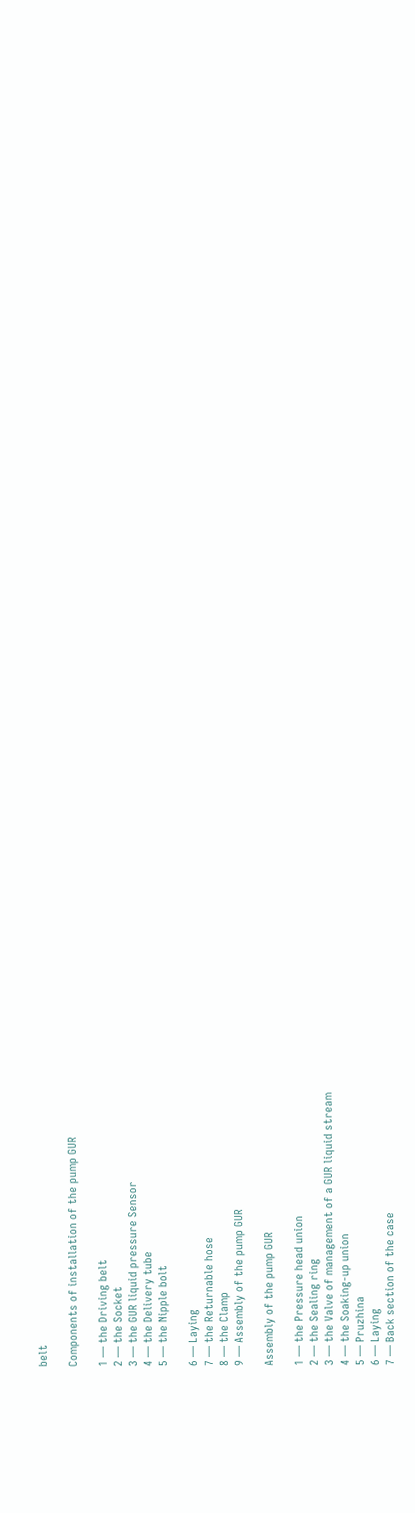belt

Components of installation of the pump GUR

1 — the Driving belt
2 — the Socket
3 — the GUR liquid pressure Sensor
4 — the Delivery tube
5 — the Nipple bolt

6 — Laying
7 — the Returnable hose
8 — the Clamp
9 — Assembly of the pump GUR

Assembly of the pump GUR

1 — the Pressure head union
2 — the Sealing ring
3 — the Valve of management of a GUR liquid stream
4 — the Soaking-up union
5 — Pruzhina
6 — Laying
7 — Back section of the case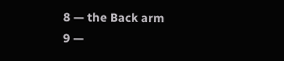8 — the Back arm
9 —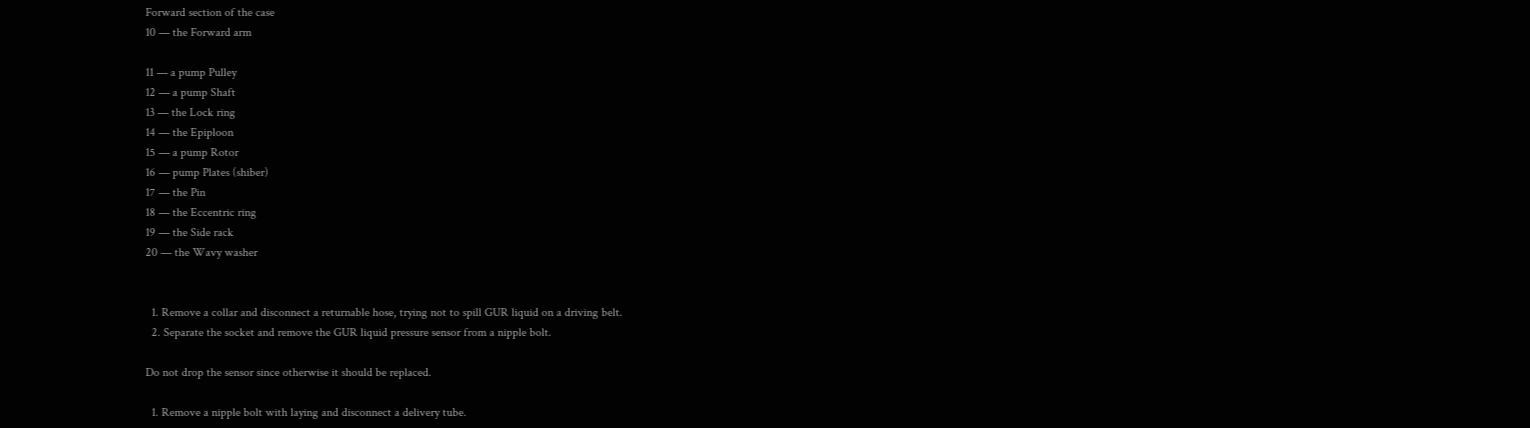Forward section of the case
10 — the Forward arm

11 — a pump Pulley
12 — a pump Shaft
13 — the Lock ring
14 — the Epiploon
15 — a pump Rotor
16 — pump Plates (shiber)
17 — the Pin
18 — the Eccentric ring
19 — the Side rack
20 — the Wavy washer


  1. Remove a collar and disconnect a returnable hose, trying not to spill GUR liquid on a driving belt.
  2. Separate the socket and remove the GUR liquid pressure sensor from a nipple bolt.

Do not drop the sensor since otherwise it should be replaced.

  1. Remove a nipple bolt with laying and disconnect a delivery tube.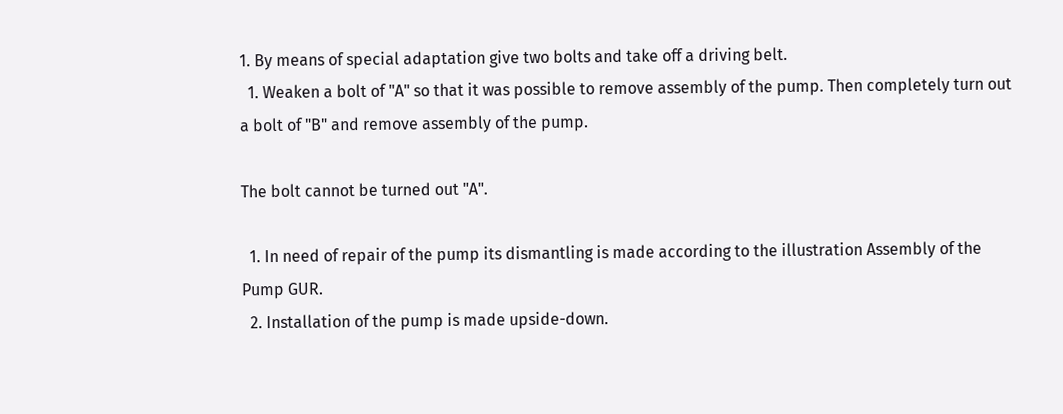1. By means of special adaptation give two bolts and take off a driving belt.
  1. Weaken a bolt of "A" so that it was possible to remove assembly of the pump. Then completely turn out a bolt of "B" and remove assembly of the pump.

The bolt cannot be turned out "A".

  1. In need of repair of the pump its dismantling is made according to the illustration Assembly of the Pump GUR.
  2. Installation of the pump is made upside-down.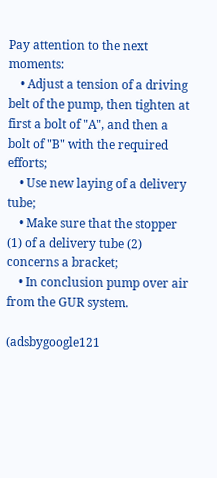Pay attention to the next moments:
    • Adjust a tension of a driving belt of the pump, then tighten at first a bolt of "A", and then a bolt of "B" with the required efforts;
    • Use new laying of a delivery tube;
    • Make sure that the stopper (1) of a delivery tube (2) concerns a bracket;
    • In conclusion pump over air from the GUR system.

(adsbygoogle121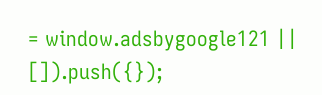= window.adsbygoogle121 || []).push({});